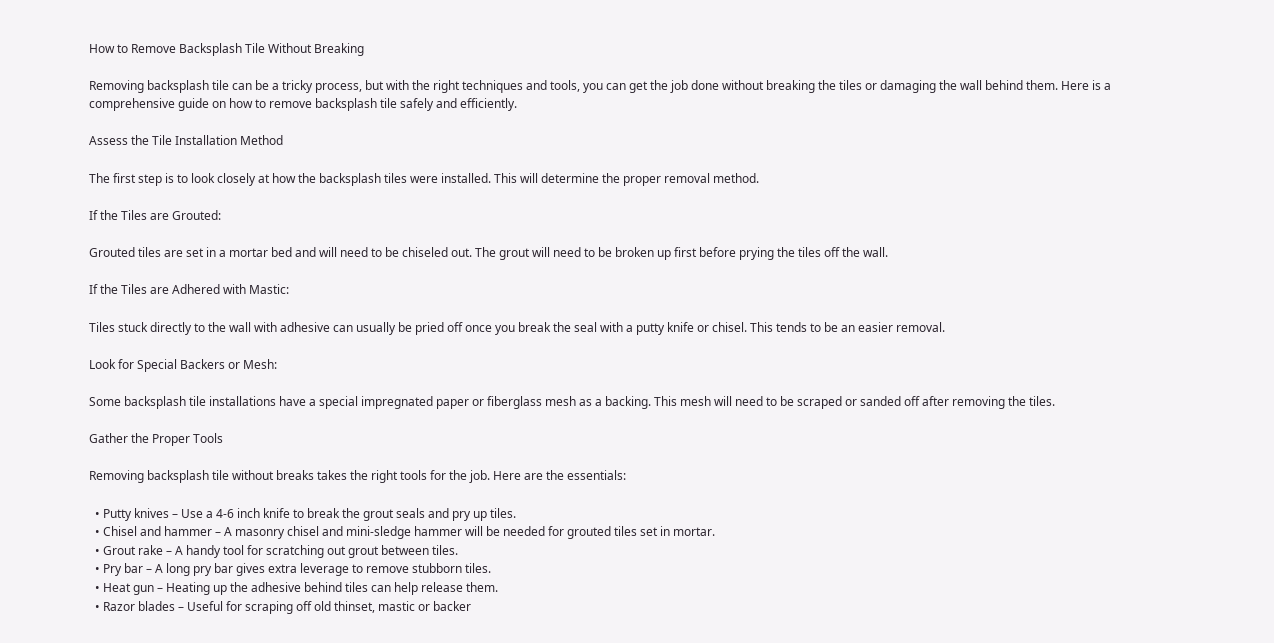How to Remove Backsplash Tile Without Breaking

Removing backsplash tile can be a tricky process, but with the right techniques and tools, you can get the job done without breaking the tiles or damaging the wall behind them. Here is a comprehensive guide on how to remove backsplash tile safely and efficiently.

Assess the Tile Installation Method

The first step is to look closely at how the backsplash tiles were installed. This will determine the proper removal method.

If the Tiles are Grouted:

Grouted tiles are set in a mortar bed and will need to be chiseled out. The grout will need to be broken up first before prying the tiles off the wall.

If the Tiles are Adhered with Mastic:

Tiles stuck directly to the wall with adhesive can usually be pried off once you break the seal with a putty knife or chisel. This tends to be an easier removal.

Look for Special Backers or Mesh:

Some backsplash tile installations have a special impregnated paper or fiberglass mesh as a backing. This mesh will need to be scraped or sanded off after removing the tiles.

Gather the Proper Tools

Removing backsplash tile without breaks takes the right tools for the job. Here are the essentials:

  • Putty knives – Use a 4-6 inch knife to break the grout seals and pry up tiles.
  • Chisel and hammer – A masonry chisel and mini-sledge hammer will be needed for grouted tiles set in mortar.
  • Grout rake – A handy tool for scratching out grout between tiles.
  • Pry bar – A long pry bar gives extra leverage to remove stubborn tiles.
  • Heat gun – Heating up the adhesive behind tiles can help release them.
  • Razor blades – Useful for scraping off old thinset, mastic or backer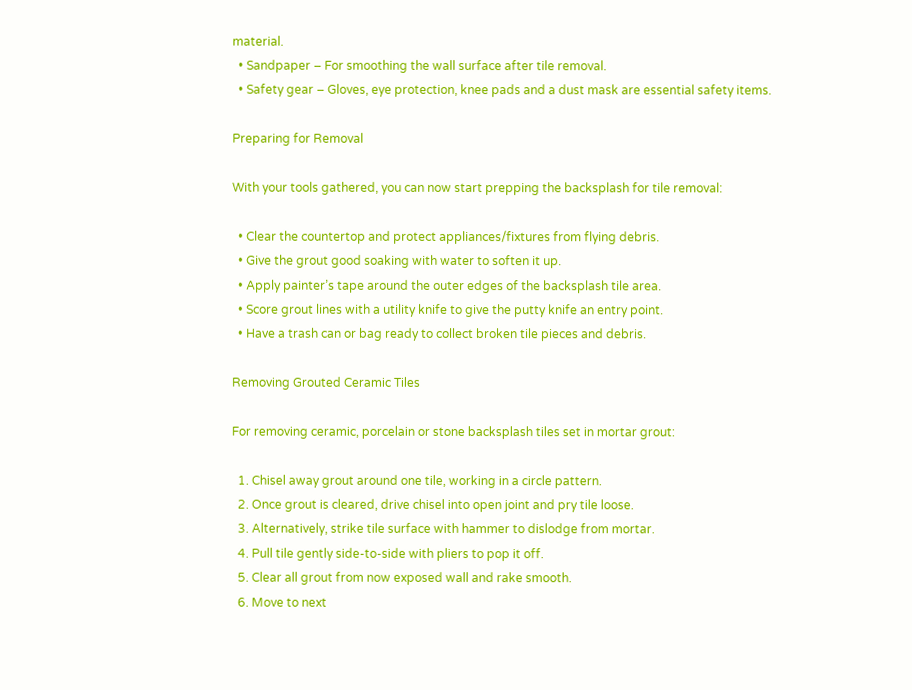material.
  • Sandpaper – For smoothing the wall surface after tile removal.
  • Safety gear – Gloves, eye protection, knee pads and a dust mask are essential safety items.

Preparing for Removal

With your tools gathered, you can now start prepping the backsplash for tile removal:

  • Clear the countertop and protect appliances/fixtures from flying debris.
  • Give the grout good soaking with water to soften it up.
  • Apply painter’s tape around the outer edges of the backsplash tile area.
  • Score grout lines with a utility knife to give the putty knife an entry point.
  • Have a trash can or bag ready to collect broken tile pieces and debris.

Removing Grouted Ceramic Tiles

For removing ceramic, porcelain or stone backsplash tiles set in mortar grout:

  1. Chisel away grout around one tile, working in a circle pattern.
  2. Once grout is cleared, drive chisel into open joint and pry tile loose.
  3. Alternatively, strike tile surface with hammer to dislodge from mortar.
  4. Pull tile gently side-to-side with pliers to pop it off.
  5. Clear all grout from now exposed wall and rake smooth.
  6. Move to next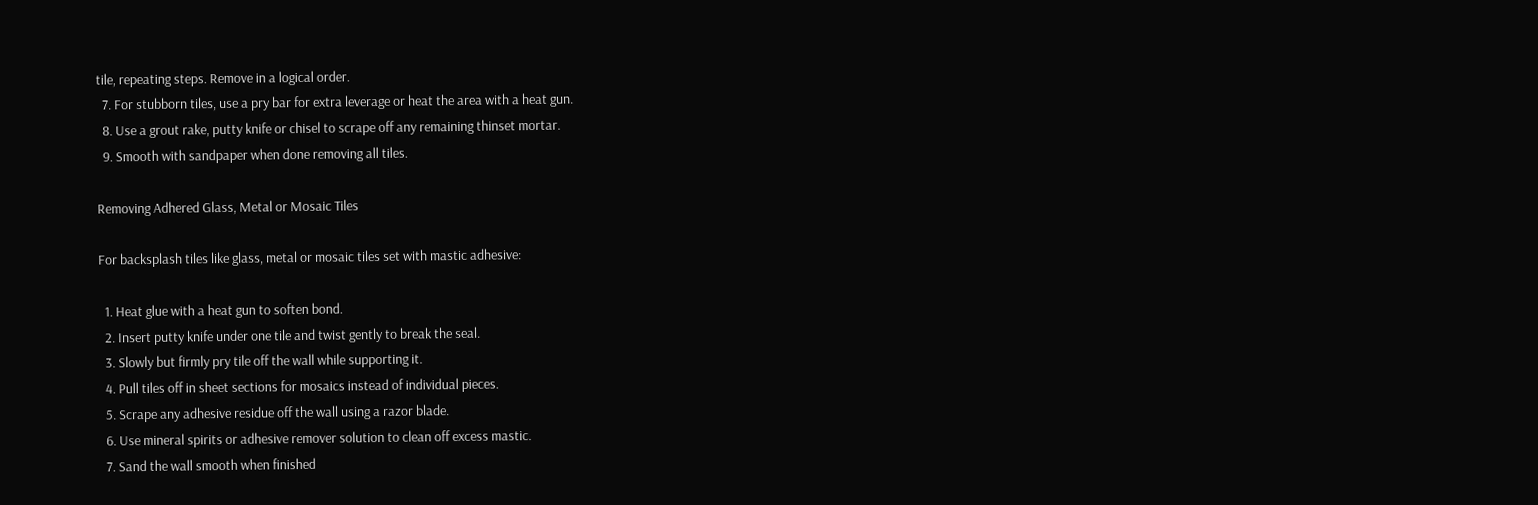tile, repeating steps. Remove in a logical order.
  7. For stubborn tiles, use a pry bar for extra leverage or heat the area with a heat gun.
  8. Use a grout rake, putty knife or chisel to scrape off any remaining thinset mortar.
  9. Smooth with sandpaper when done removing all tiles.

Removing Adhered Glass, Metal or Mosaic Tiles

For backsplash tiles like glass, metal or mosaic tiles set with mastic adhesive:

  1. Heat glue with a heat gun to soften bond.
  2. Insert putty knife under one tile and twist gently to break the seal.
  3. Slowly but firmly pry tile off the wall while supporting it.
  4. Pull tiles off in sheet sections for mosaics instead of individual pieces.
  5. Scrape any adhesive residue off the wall using a razor blade.
  6. Use mineral spirits or adhesive remover solution to clean off excess mastic.
  7. Sand the wall smooth when finished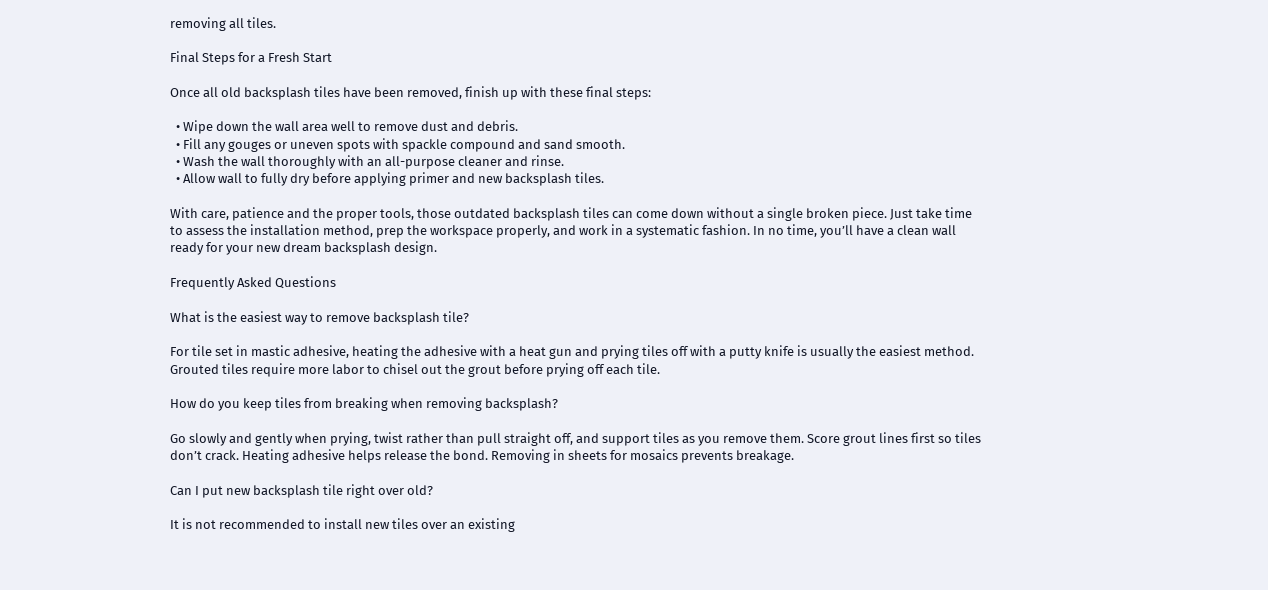removing all tiles.

Final Steps for a Fresh Start

Once all old backsplash tiles have been removed, finish up with these final steps:

  • Wipe down the wall area well to remove dust and debris.
  • Fill any gouges or uneven spots with spackle compound and sand smooth.
  • Wash the wall thoroughly with an all-purpose cleaner and rinse.
  • Allow wall to fully dry before applying primer and new backsplash tiles.

With care, patience and the proper tools, those outdated backsplash tiles can come down without a single broken piece. Just take time to assess the installation method, prep the workspace properly, and work in a systematic fashion. In no time, you’ll have a clean wall ready for your new dream backsplash design.

Frequently Asked Questions

What is the easiest way to remove backsplash tile?

For tile set in mastic adhesive, heating the adhesive with a heat gun and prying tiles off with a putty knife is usually the easiest method. Grouted tiles require more labor to chisel out the grout before prying off each tile.

How do you keep tiles from breaking when removing backsplash?

Go slowly and gently when prying, twist rather than pull straight off, and support tiles as you remove them. Score grout lines first so tiles don’t crack. Heating adhesive helps release the bond. Removing in sheets for mosaics prevents breakage.

Can I put new backsplash tile right over old?

It is not recommended to install new tiles over an existing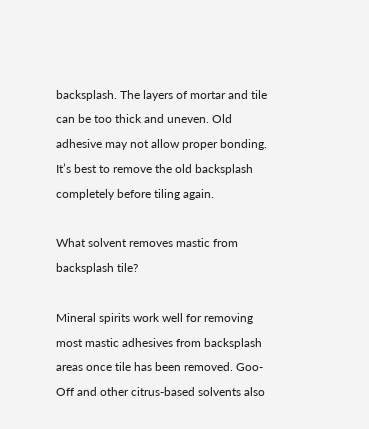backsplash. The layers of mortar and tile can be too thick and uneven. Old adhesive may not allow proper bonding. It’s best to remove the old backsplash completely before tiling again.

What solvent removes mastic from backsplash tile?

Mineral spirits work well for removing most mastic adhesives from backsplash areas once tile has been removed. Goo-Off and other citrus-based solvents also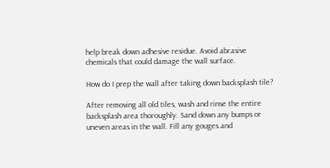help break down adhesive residue. Avoid abrasive chemicals that could damage the wall surface.

How do I prep the wall after taking down backsplash tile?

After removing all old tiles, wash and rinse the entire backsplash area thoroughly. Sand down any bumps or uneven areas in the wall. Fill any gouges and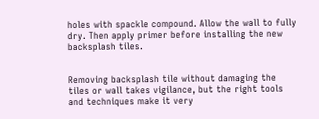holes with spackle compound. Allow the wall to fully dry. Then apply primer before installing the new backsplash tiles.


Removing backsplash tile without damaging the tiles or wall takes vigilance, but the right tools and techniques make it very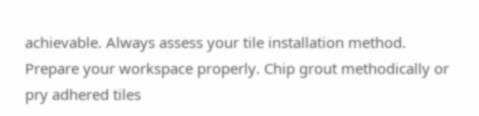achievable. Always assess your tile installation method. Prepare your workspace properly. Chip grout methodically or pry adhered tiles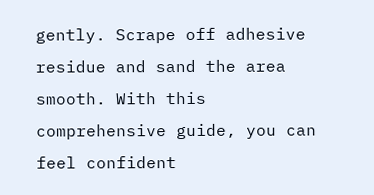gently. Scrape off adhesive residue and sand the area smooth. With this comprehensive guide, you can feel confident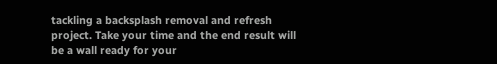tackling a backsplash removal and refresh project. Take your time and the end result will be a wall ready for your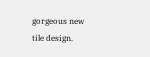gorgeous new tile design.